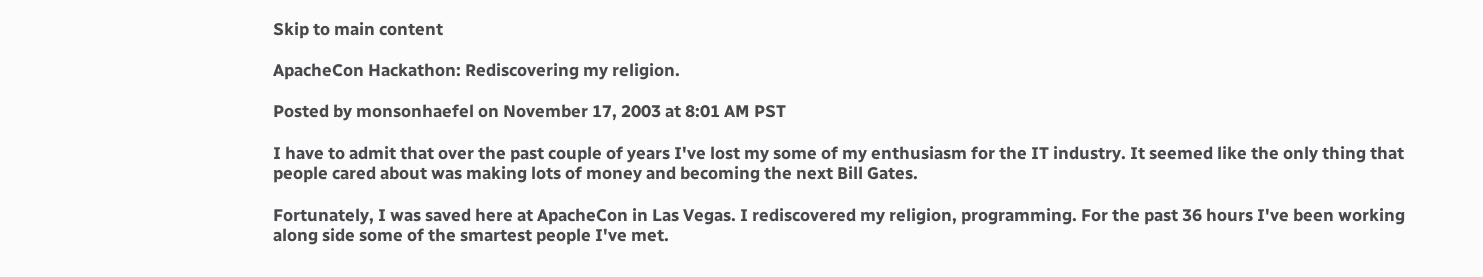Skip to main content

ApacheCon Hackathon: Rediscovering my religion.

Posted by monsonhaefel on November 17, 2003 at 8:01 AM PST

I have to admit that over the past couple of years I've lost my some of my enthusiasm for the IT industry. It seemed like the only thing that people cared about was making lots of money and becoming the next Bill Gates.

Fortunately, I was saved here at ApacheCon in Las Vegas. I rediscovered my religion, programming. For the past 36 hours I've been working along side some of the smartest people I've met.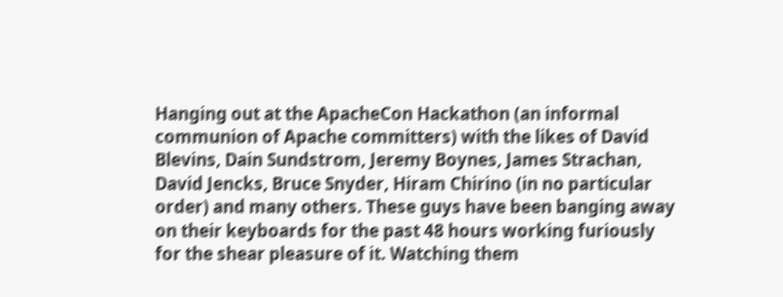Hanging out at the ApacheCon Hackathon (an informal communion of Apache committers) with the likes of David Blevins, Dain Sundstrom, Jeremy Boynes, James Strachan, David Jencks, Bruce Snyder, Hiram Chirino (in no particular order) and many others. These guys have been banging away on their keyboards for the past 48 hours working furiously for the shear pleasure of it. Watching them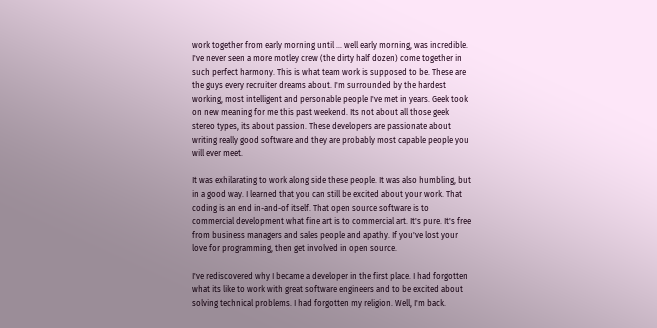work together from early morning until ... well early morning, was incredible. I've never seen a more motley crew (the dirty half dozen) come together in such perfect harmony. This is what team work is supposed to be. These are the guys every recruiter dreams about. I'm surrounded by the hardest working, most intelligent and personable people I've met in years. Geek took on new meaning for me this past weekend. Its not about all those geek stereo types, its about passion. These developers are passionate about writing really good software and they are probably most capable people you will ever meet.

It was exhilarating to work along side these people. It was also humbling, but in a good way. I learned that you can still be excited about your work. That coding is an end in-and-of itself. That open source software is to commercial development what fine art is to commercial art. It's pure. It's free from business managers and sales people and apathy. If you've lost your love for programming, then get involved in open source.

I've rediscovered why I became a developer in the first place. I had forgotten what its like to work with great software engineers and to be excited about solving technical problems. I had forgotten my religion. Well, I'm back.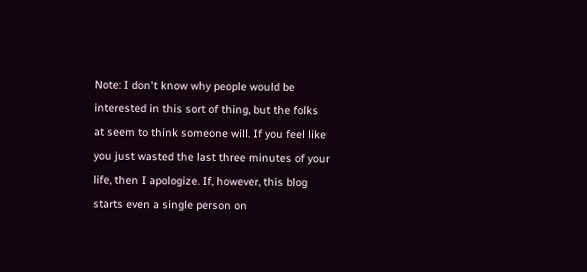Note: I don't know why people would be interested in this sort of thing, but the folks at seem to think someone will. If you feel like you just wasted the last three minutes of your life, then I apologize. If, however, this blog starts even a single person on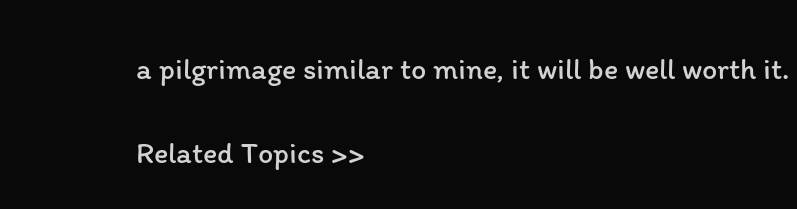a pilgrimage similar to mine, it will be well worth it.

Related Topics >>